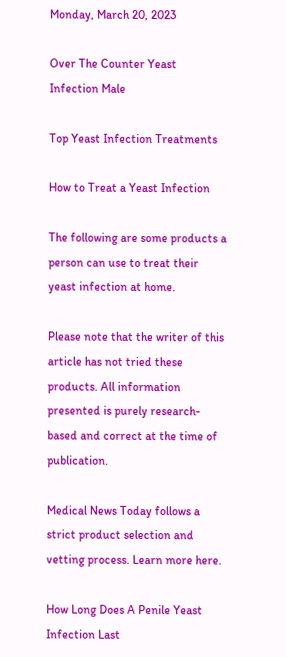Monday, March 20, 2023

Over The Counter Yeast Infection Male

Top Yeast Infection Treatments

How to Treat a Yeast Infection

The following are some products a person can use to treat their yeast infection at home.

Please note that the writer of this article has not tried these products. All information presented is purely research-based and correct at the time of publication.

Medical News Today follows a strict product selection and vetting process. Learn more here.

How Long Does A Penile Yeast Infection Last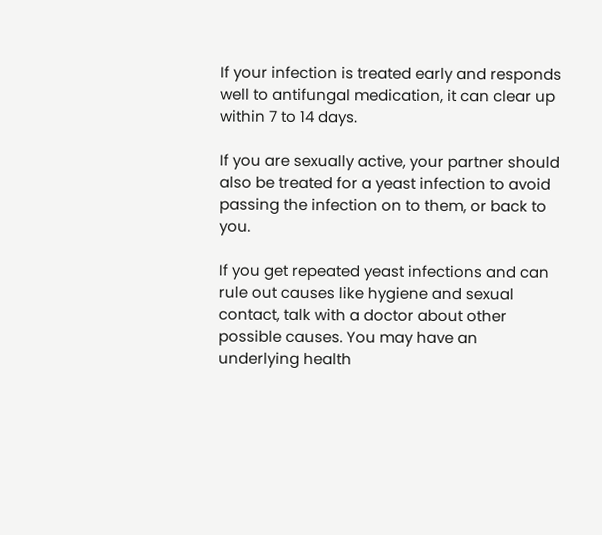If your infection is treated early and responds well to antifungal medication, it can clear up within 7 to 14 days.

If you are sexually active, your partner should also be treated for a yeast infection to avoid passing the infection on to them, or back to you.

If you get repeated yeast infections and can rule out causes like hygiene and sexual contact, talk with a doctor about other possible causes. You may have an underlying health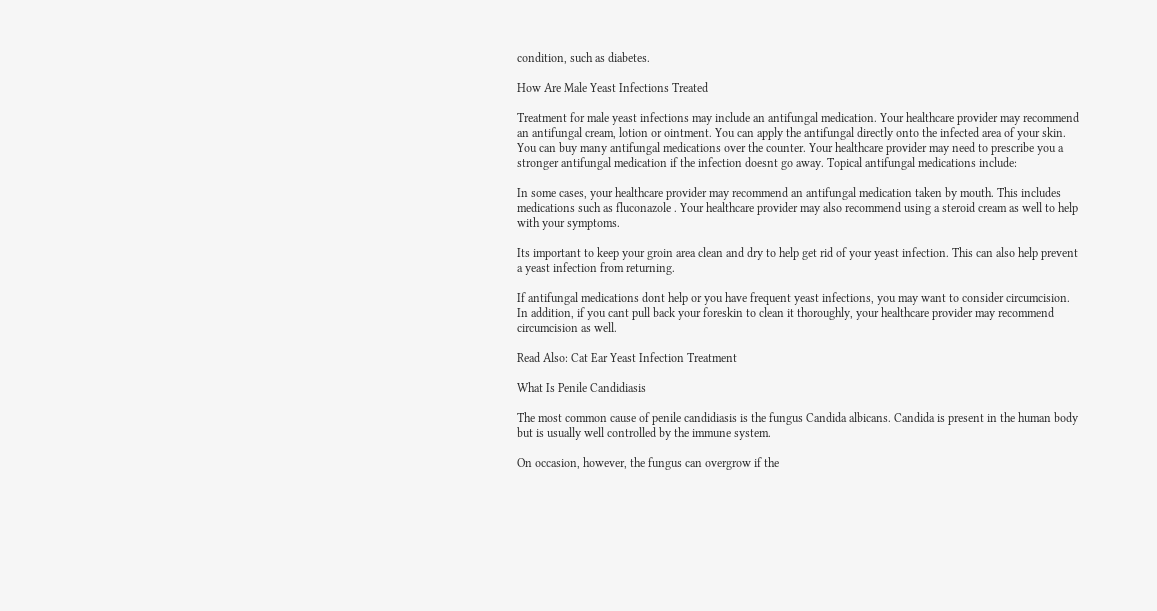condition, such as diabetes.

How Are Male Yeast Infections Treated

Treatment for male yeast infections may include an antifungal medication. Your healthcare provider may recommend an antifungal cream, lotion or ointment. You can apply the antifungal directly onto the infected area of your skin. You can buy many antifungal medications over the counter. Your healthcare provider may need to prescribe you a stronger antifungal medication if the infection doesnt go away. Topical antifungal medications include:

In some cases, your healthcare provider may recommend an antifungal medication taken by mouth. This includes medications such as fluconazole . Your healthcare provider may also recommend using a steroid cream as well to help with your symptoms.

Its important to keep your groin area clean and dry to help get rid of your yeast infection. This can also help prevent a yeast infection from returning.

If antifungal medications dont help or you have frequent yeast infections, you may want to consider circumcision. In addition, if you cant pull back your foreskin to clean it thoroughly, your healthcare provider may recommend circumcision as well.

Read Also: Cat Ear Yeast Infection Treatment

What Is Penile Candidiasis

The most common cause of penile candidiasis is the fungus Candida albicans. Candida is present in the human body but is usually well controlled by the immune system.

On occasion, however, the fungus can overgrow if the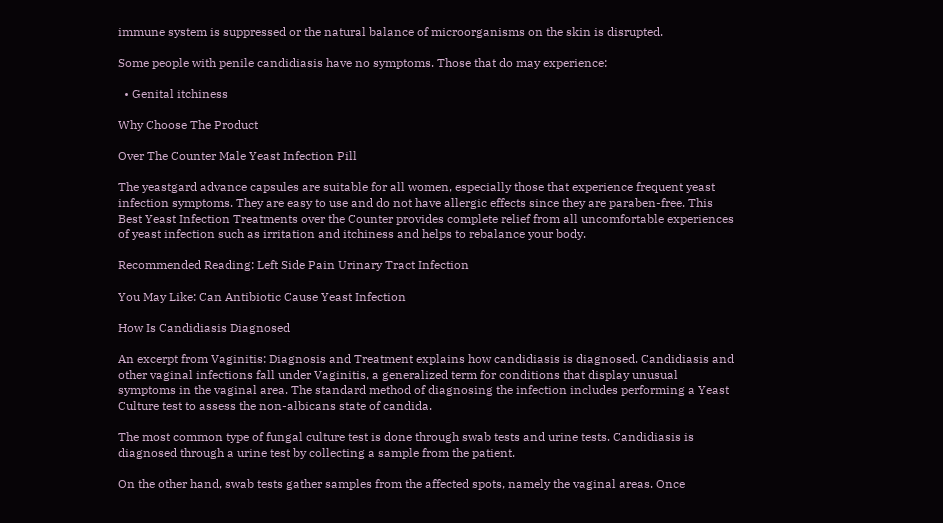immune system is suppressed or the natural balance of microorganisms on the skin is disrupted.

Some people with penile candidiasis have no symptoms. Those that do may experience:

  • Genital itchiness

Why Choose The Product

Over The Counter Male Yeast Infection Pill

The yeastgard advance capsules are suitable for all women, especially those that experience frequent yeast infection symptoms. They are easy to use and do not have allergic effects since they are paraben-free. This Best Yeast Infection Treatments over the Counter provides complete relief from all uncomfortable experiences of yeast infection such as irritation and itchiness and helps to rebalance your body.

Recommended Reading: Left Side Pain Urinary Tract Infection

You May Like: Can Antibiotic Cause Yeast Infection

How Is Candidiasis Diagnosed

An excerpt from Vaginitis: Diagnosis and Treatment explains how candidiasis is diagnosed. Candidiasis and other vaginal infections fall under Vaginitis, a generalized term for conditions that display unusual symptoms in the vaginal area. The standard method of diagnosing the infection includes performing a Yeast Culture test to assess the non-albicans state of candida.

The most common type of fungal culture test is done through swab tests and urine tests. Candidiasis is diagnosed through a urine test by collecting a sample from the patient.

On the other hand, swab tests gather samples from the affected spots, namely the vaginal areas. Once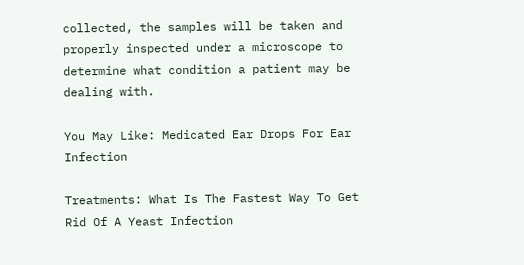collected, the samples will be taken and properly inspected under a microscope to determine what condition a patient may be dealing with.

You May Like: Medicated Ear Drops For Ear Infection

Treatments: What Is The Fastest Way To Get Rid Of A Yeast Infection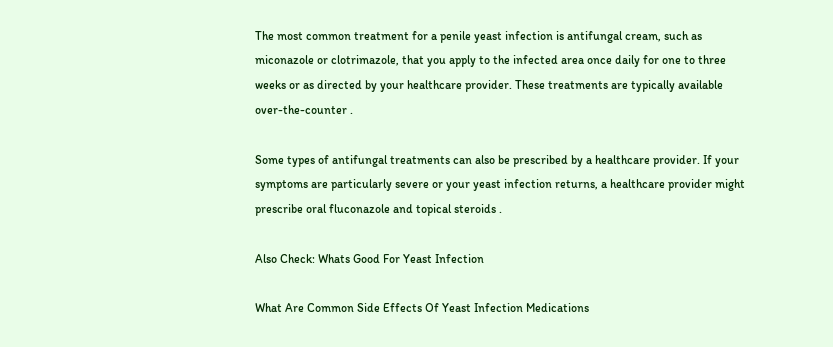The most common treatment for a penile yeast infection is antifungal cream, such as miconazole or clotrimazole, that you apply to the infected area once daily for one to three weeks or as directed by your healthcare provider. These treatments are typically available over-the-counter .

Some types of antifungal treatments can also be prescribed by a healthcare provider. If your symptoms are particularly severe or your yeast infection returns, a healthcare provider might prescribe oral fluconazole and topical steroids .

Also Check: Whats Good For Yeast Infection

What Are Common Side Effects Of Yeast Infection Medications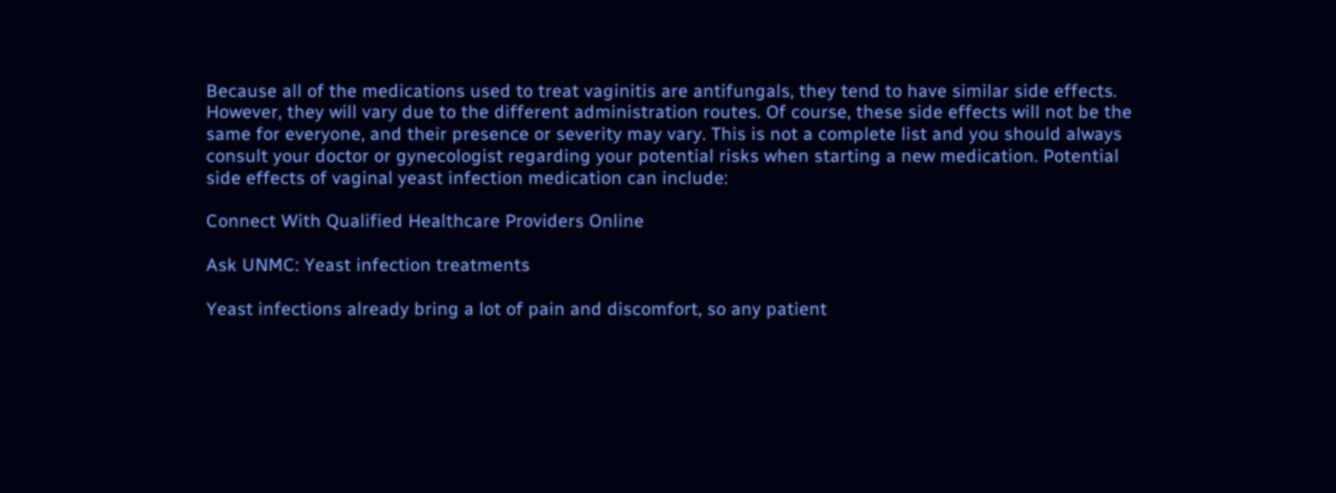Because all of the medications used to treat vaginitis are antifungals, they tend to have similar side effects. However, they will vary due to the different administration routes. Of course, these side effects will not be the same for everyone, and their presence or severity may vary. This is not a complete list and you should always consult your doctor or gynecologist regarding your potential risks when starting a new medication. Potential side effects of vaginal yeast infection medication can include:

Connect With Qualified Healthcare Providers Online

Ask UNMC: Yeast infection treatments

Yeast infections already bring a lot of pain and discomfort, so any patient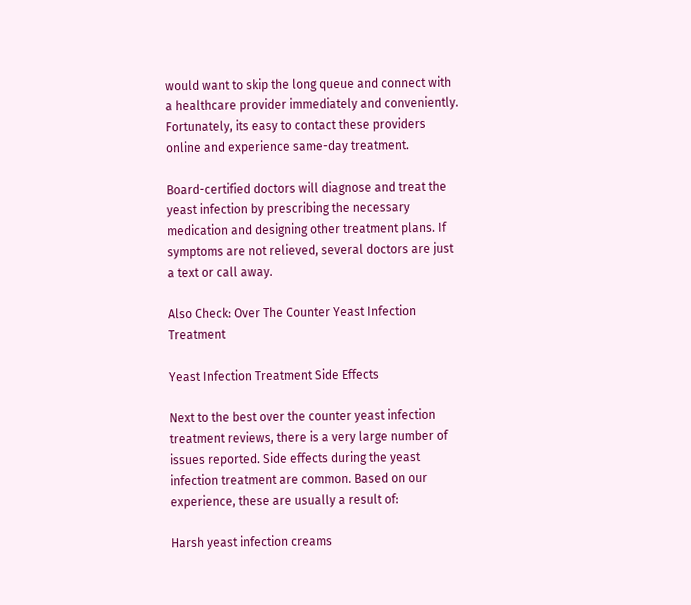would want to skip the long queue and connect with a healthcare provider immediately and conveniently. Fortunately, its easy to contact these providers online and experience same-day treatment.

Board-certified doctors will diagnose and treat the yeast infection by prescribing the necessary medication and designing other treatment plans. If symptoms are not relieved, several doctors are just a text or call away.

Also Check: Over The Counter Yeast Infection Treatment

Yeast Infection Treatment Side Effects

Next to the best over the counter yeast infection treatment reviews, there is a very large number of issues reported. Side effects during the yeast infection treatment are common. Based on our experience, these are usually a result of:

Harsh yeast infection creams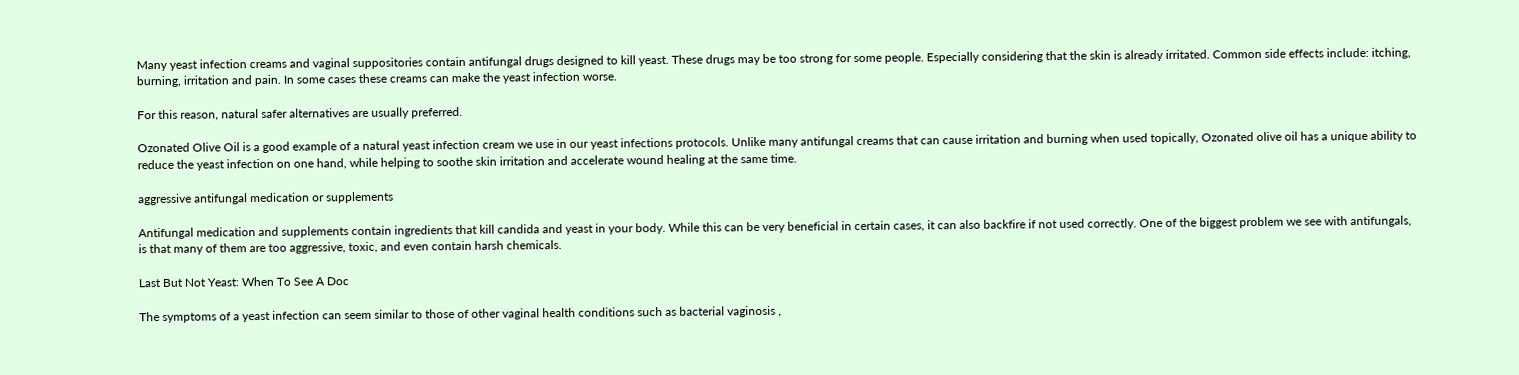Many yeast infection creams and vaginal suppositories contain antifungal drugs designed to kill yeast. These drugs may be too strong for some people. Especially considering that the skin is already irritated. Common side effects include: itching, burning, irritation and pain. In some cases these creams can make the yeast infection worse.

For this reason, natural safer alternatives are usually preferred.

Ozonated Olive Oil is a good example of a natural yeast infection cream we use in our yeast infections protocols. Unlike many antifungal creams that can cause irritation and burning when used topically, Ozonated olive oil has a unique ability to reduce the yeast infection on one hand, while helping to soothe skin irritation and accelerate wound healing at the same time.

aggressive antifungal medication or supplements

Antifungal medication and supplements contain ingredients that kill candida and yeast in your body. While this can be very beneficial in certain cases, it can also backfire if not used correctly. One of the biggest problem we see with antifungals, is that many of them are too aggressive, toxic, and even contain harsh chemicals.

Last But Not Yeast: When To See A Doc

The symptoms of a yeast infection can seem similar to those of other vaginal health conditions such as bacterial vaginosis ,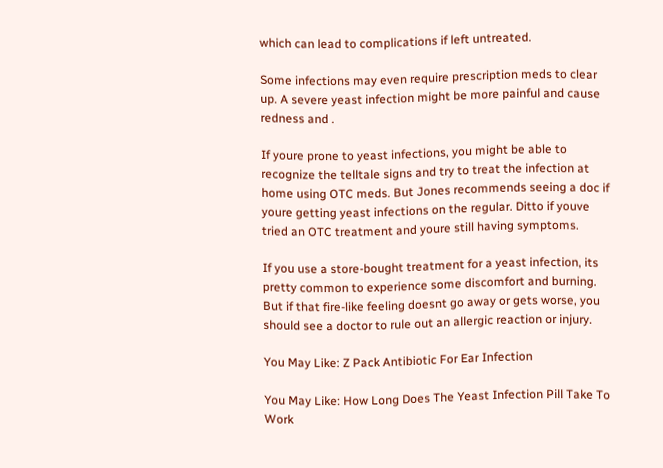which can lead to complications if left untreated.

Some infections may even require prescription meds to clear up. A severe yeast infection might be more painful and cause redness and .

If youre prone to yeast infections, you might be able to recognize the telltale signs and try to treat the infection at home using OTC meds. But Jones recommends seeing a doc if youre getting yeast infections on the regular. Ditto if youve tried an OTC treatment and youre still having symptoms.

If you use a store-bought treatment for a yeast infection, its pretty common to experience some discomfort and burning. But if that fire-like feeling doesnt go away or gets worse, you should see a doctor to rule out an allergic reaction or injury.

You May Like: Z Pack Antibiotic For Ear Infection

You May Like: How Long Does The Yeast Infection Pill Take To Work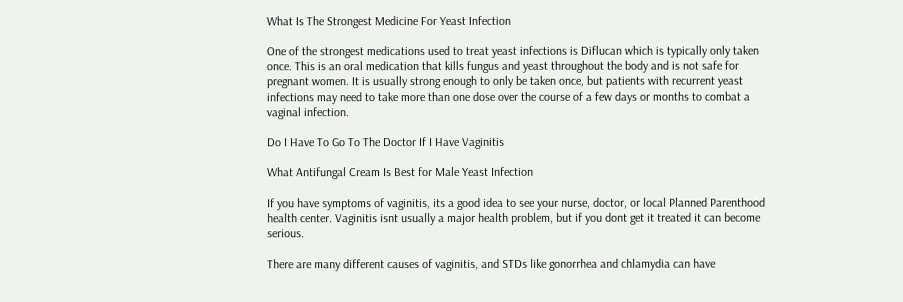What Is The Strongest Medicine For Yeast Infection

One of the strongest medications used to treat yeast infections is Diflucan which is typically only taken once. This is an oral medication that kills fungus and yeast throughout the body and is not safe for pregnant women. It is usually strong enough to only be taken once, but patients with recurrent yeast infections may need to take more than one dose over the course of a few days or months to combat a vaginal infection.

Do I Have To Go To The Doctor If I Have Vaginitis

What Antifungal Cream Is Best for Male Yeast Infection

If you have symptoms of vaginitis, its a good idea to see your nurse, doctor, or local Planned Parenthood health center. Vaginitis isnt usually a major health problem, but if you dont get it treated it can become serious.

There are many different causes of vaginitis, and STDs like gonorrhea and chlamydia can have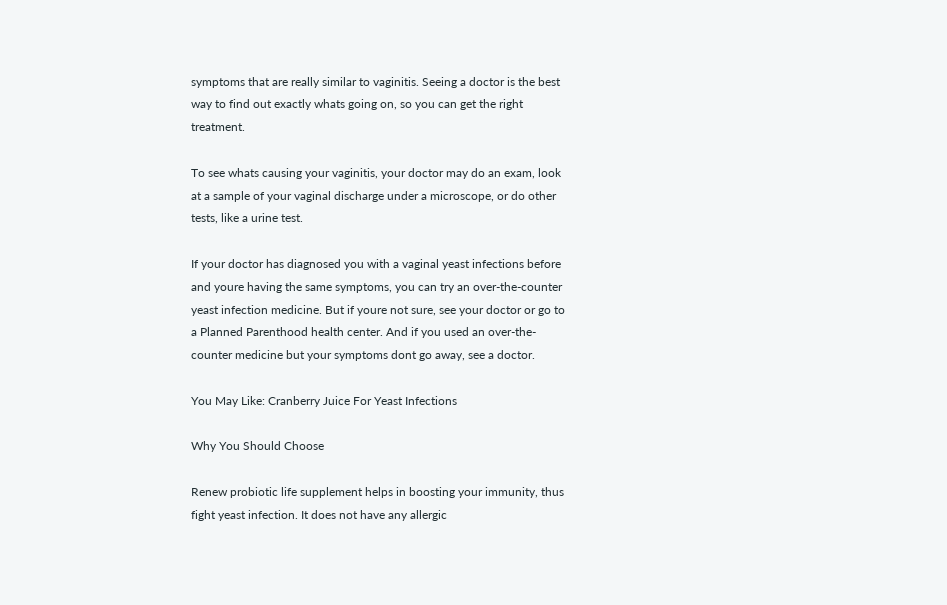symptoms that are really similar to vaginitis. Seeing a doctor is the best way to find out exactly whats going on, so you can get the right treatment.

To see whats causing your vaginitis, your doctor may do an exam, look at a sample of your vaginal discharge under a microscope, or do other tests, like a urine test.

If your doctor has diagnosed you with a vaginal yeast infections before and youre having the same symptoms, you can try an over-the-counter yeast infection medicine. But if youre not sure, see your doctor or go to a Planned Parenthood health center. And if you used an over-the-counter medicine but your symptoms dont go away, see a doctor.

You May Like: Cranberry Juice For Yeast Infections

Why You Should Choose

Renew probiotic life supplement helps in boosting your immunity, thus fight yeast infection. It does not have any allergic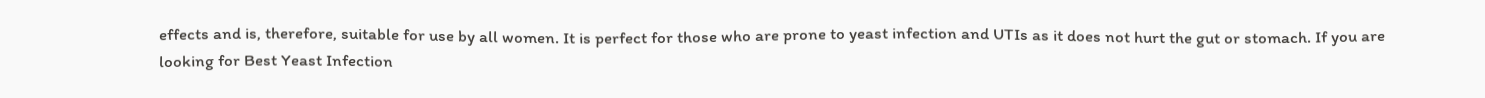effects and is, therefore, suitable for use by all women. It is perfect for those who are prone to yeast infection and UTIs as it does not hurt the gut or stomach. If you are looking for Best Yeast Infection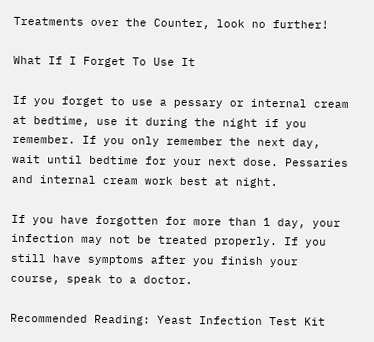Treatments over the Counter, look no further!

What If I Forget To Use It

If you forget to use a pessary or internal cream at bedtime, use it during the night if you remember. If you only remember the next day, wait until bedtime for your next dose. Pessaries and internal cream work best at night.

If you have forgotten for more than 1 day, your infection may not be treated properly. If you still have symptoms after you finish your course, speak to a doctor.

Recommended Reading: Yeast Infection Test Kit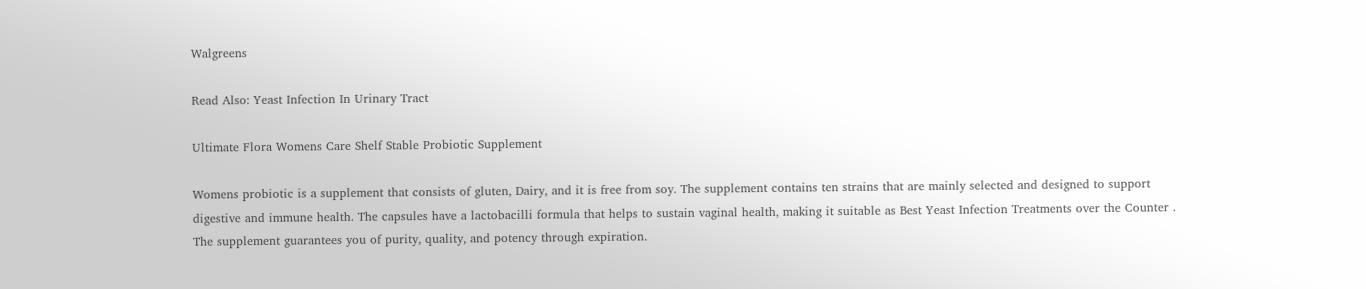Walgreens

Read Also: Yeast Infection In Urinary Tract

Ultimate Flora Womens Care Shelf Stable Probiotic Supplement

Womens probiotic is a supplement that consists of gluten, Dairy, and it is free from soy. The supplement contains ten strains that are mainly selected and designed to support digestive and immune health. The capsules have a lactobacilli formula that helps to sustain vaginal health, making it suitable as Best Yeast Infection Treatments over the Counter . The supplement guarantees you of purity, quality, and potency through expiration.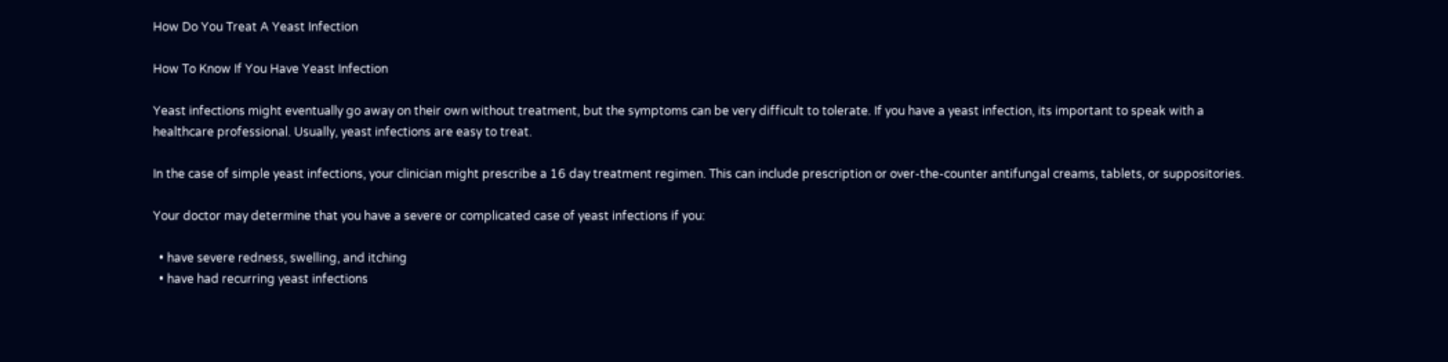How Do You Treat A Yeast Infection

How To Know If You Have Yeast Infection

Yeast infections might eventually go away on their own without treatment, but the symptoms can be very difficult to tolerate. If you have a yeast infection, its important to speak with a healthcare professional. Usually, yeast infections are easy to treat.

In the case of simple yeast infections, your clinician might prescribe a 16 day treatment regimen. This can include prescription or over-the-counter antifungal creams, tablets, or suppositories.

Your doctor may determine that you have a severe or complicated case of yeast infections if you:

  • have severe redness, swelling, and itching
  • have had recurring yeast infections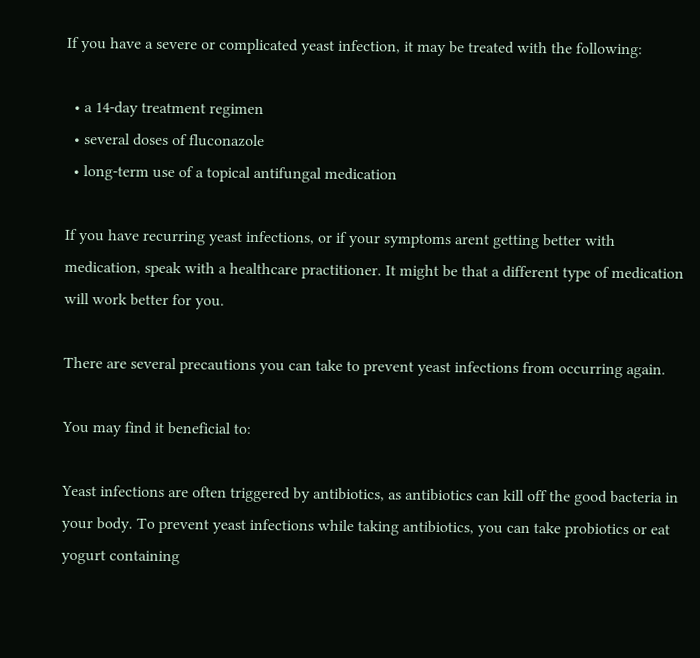If you have a severe or complicated yeast infection, it may be treated with the following:

  • a 14-day treatment regimen
  • several doses of fluconazole
  • long-term use of a topical antifungal medication

If you have recurring yeast infections, or if your symptoms arent getting better with medication, speak with a healthcare practitioner. It might be that a different type of medication will work better for you.

There are several precautions you can take to prevent yeast infections from occurring again.

You may find it beneficial to:

Yeast infections are often triggered by antibiotics, as antibiotics can kill off the good bacteria in your body. To prevent yeast infections while taking antibiotics, you can take probiotics or eat yogurt containing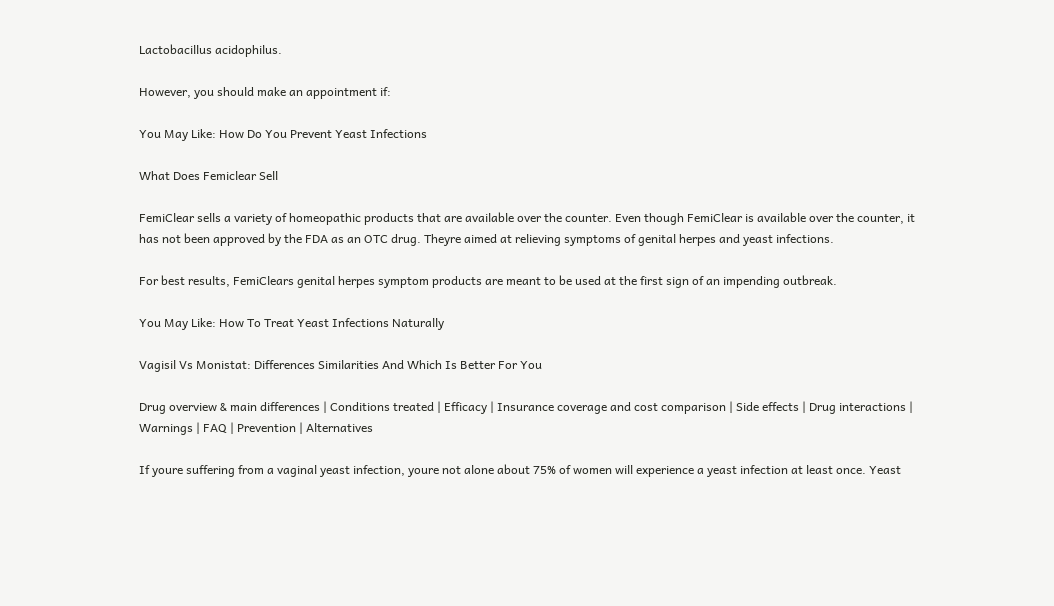Lactobacillus acidophilus.

However, you should make an appointment if:

You May Like: How Do You Prevent Yeast Infections

What Does Femiclear Sell

FemiClear sells a variety of homeopathic products that are available over the counter. Even though FemiClear is available over the counter, it has not been approved by the FDA as an OTC drug. Theyre aimed at relieving symptoms of genital herpes and yeast infections.

For best results, FemiClears genital herpes symptom products are meant to be used at the first sign of an impending outbreak.

You May Like: How To Treat Yeast Infections Naturally

Vagisil Vs Monistat: Differences Similarities And Which Is Better For You

Drug overview & main differences | Conditions treated | Efficacy | Insurance coverage and cost comparison | Side effects | Drug interactions | Warnings | FAQ | Prevention | Alternatives

If youre suffering from a vaginal yeast infection, youre not alone about 75% of women will experience a yeast infection at least once. Yeast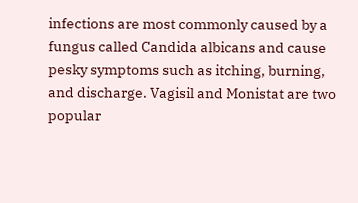infections are most commonly caused by a fungus called Candida albicans and cause pesky symptoms such as itching, burning, and discharge. Vagisil and Monistat are two popular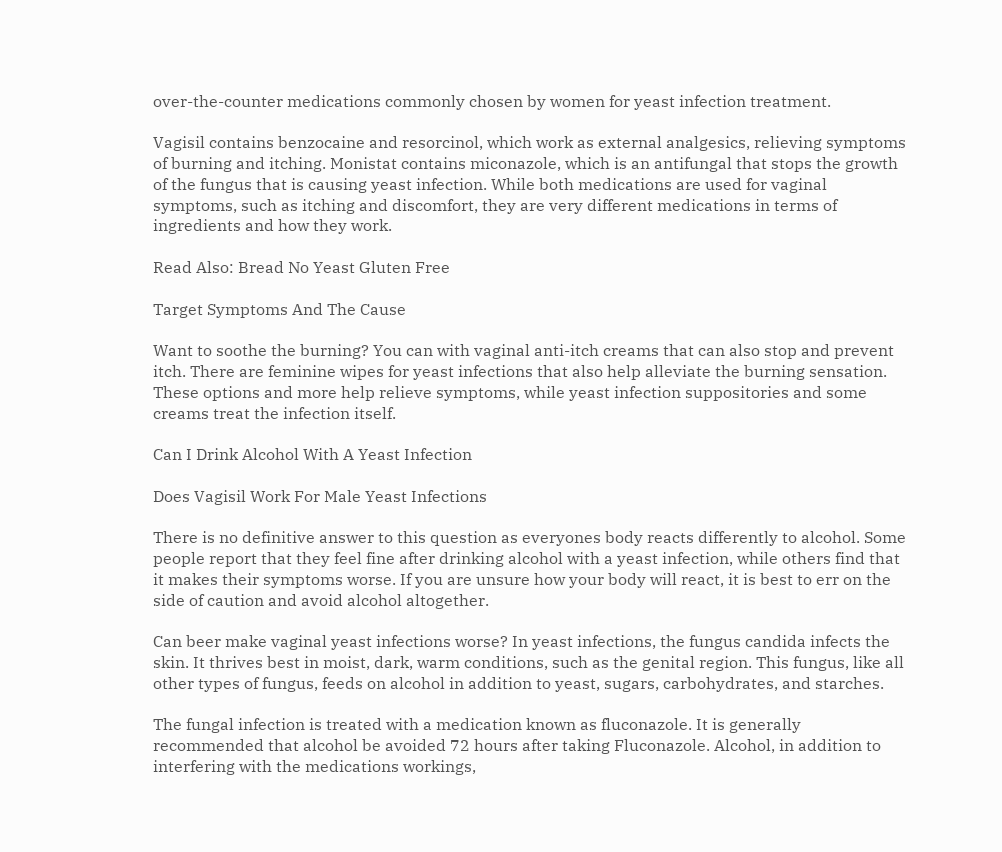over-the-counter medications commonly chosen by women for yeast infection treatment.

Vagisil contains benzocaine and resorcinol, which work as external analgesics, relieving symptoms of burning and itching. Monistat contains miconazole, which is an antifungal that stops the growth of the fungus that is causing yeast infection. While both medications are used for vaginal symptoms, such as itching and discomfort, they are very different medications in terms of ingredients and how they work.

Read Also: Bread No Yeast Gluten Free

Target Symptoms And The Cause

Want to soothe the burning? You can with vaginal anti-itch creams that can also stop and prevent itch. There are feminine wipes for yeast infections that also help alleviate the burning sensation. These options and more help relieve symptoms, while yeast infection suppositories and some creams treat the infection itself.

Can I Drink Alcohol With A Yeast Infection

Does Vagisil Work For Male Yeast Infections

There is no definitive answer to this question as everyones body reacts differently to alcohol. Some people report that they feel fine after drinking alcohol with a yeast infection, while others find that it makes their symptoms worse. If you are unsure how your body will react, it is best to err on the side of caution and avoid alcohol altogether.

Can beer make vaginal yeast infections worse? In yeast infections, the fungus candida infects the skin. It thrives best in moist, dark, warm conditions, such as the genital region. This fungus, like all other types of fungus, feeds on alcohol in addition to yeast, sugars, carbohydrates, and starches.

The fungal infection is treated with a medication known as fluconazole. It is generally recommended that alcohol be avoided 72 hours after taking Fluconazole. Alcohol, in addition to interfering with the medications workings,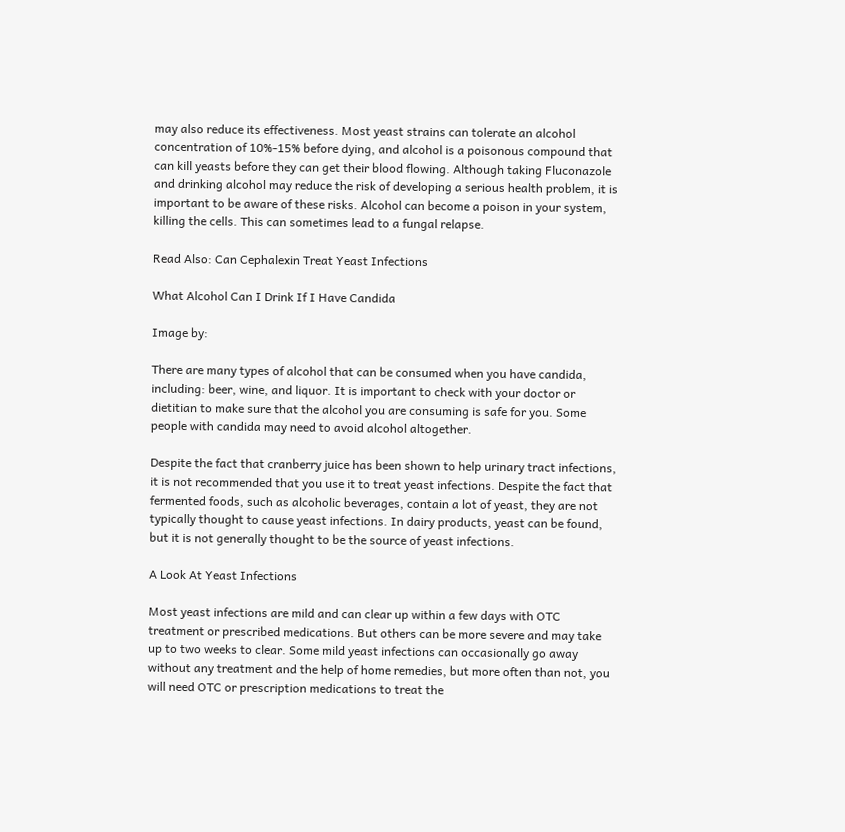may also reduce its effectiveness. Most yeast strains can tolerate an alcohol concentration of 10%-15% before dying, and alcohol is a poisonous compound that can kill yeasts before they can get their blood flowing. Although taking Fluconazole and drinking alcohol may reduce the risk of developing a serious health problem, it is important to be aware of these risks. Alcohol can become a poison in your system, killing the cells. This can sometimes lead to a fungal relapse.

Read Also: Can Cephalexin Treat Yeast Infections

What Alcohol Can I Drink If I Have Candida

Image by:

There are many types of alcohol that can be consumed when you have candida, including: beer, wine, and liquor. It is important to check with your doctor or dietitian to make sure that the alcohol you are consuming is safe for you. Some people with candida may need to avoid alcohol altogether.

Despite the fact that cranberry juice has been shown to help urinary tract infections, it is not recommended that you use it to treat yeast infections. Despite the fact that fermented foods, such as alcoholic beverages, contain a lot of yeast, they are not typically thought to cause yeast infections. In dairy products, yeast can be found, but it is not generally thought to be the source of yeast infections.

A Look At Yeast Infections

Most yeast infections are mild and can clear up within a few days with OTC treatment or prescribed medications. But others can be more severe and may take up to two weeks to clear. Some mild yeast infections can occasionally go away without any treatment and the help of home remedies, but more often than not, you will need OTC or prescription medications to treat the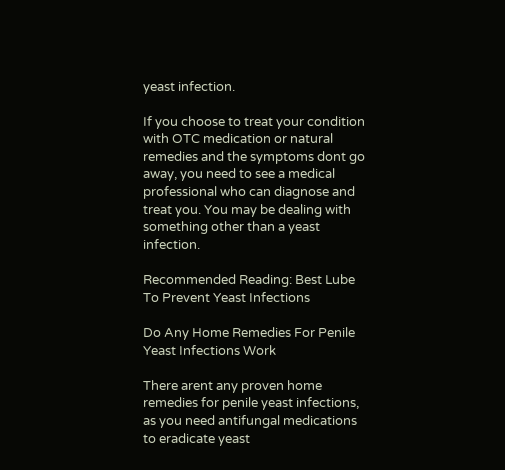yeast infection.

If you choose to treat your condition with OTC medication or natural remedies and the symptoms dont go away, you need to see a medical professional who can diagnose and treat you. You may be dealing with something other than a yeast infection.

Recommended Reading: Best Lube To Prevent Yeast Infections

Do Any Home Remedies For Penile Yeast Infections Work

There arent any proven home remedies for penile yeast infections, as you need antifungal medications to eradicate yeast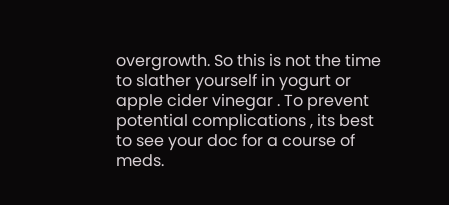overgrowth. So this is not the time to slather yourself in yogurt or apple cider vinegar . To prevent potential complications , its best to see your doc for a course of meds.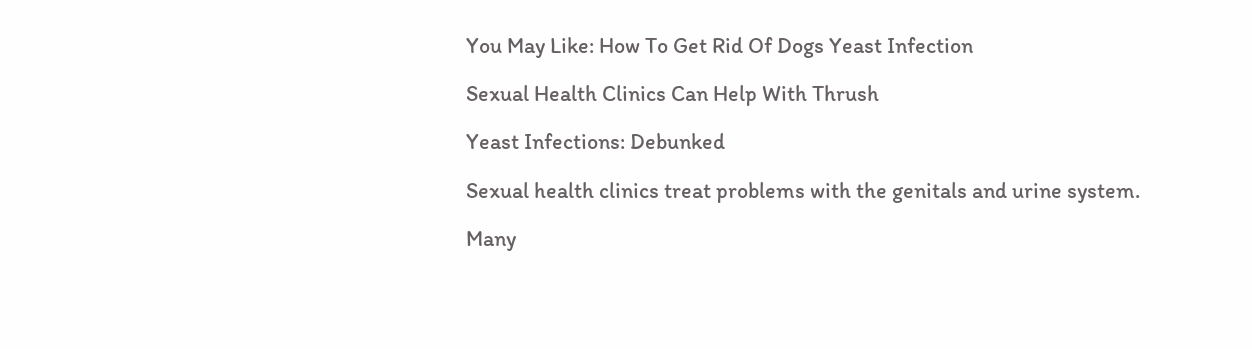You May Like: How To Get Rid Of Dogs Yeast Infection

Sexual Health Clinics Can Help With Thrush

Yeast Infections: Debunked

Sexual health clinics treat problems with the genitals and urine system.

Many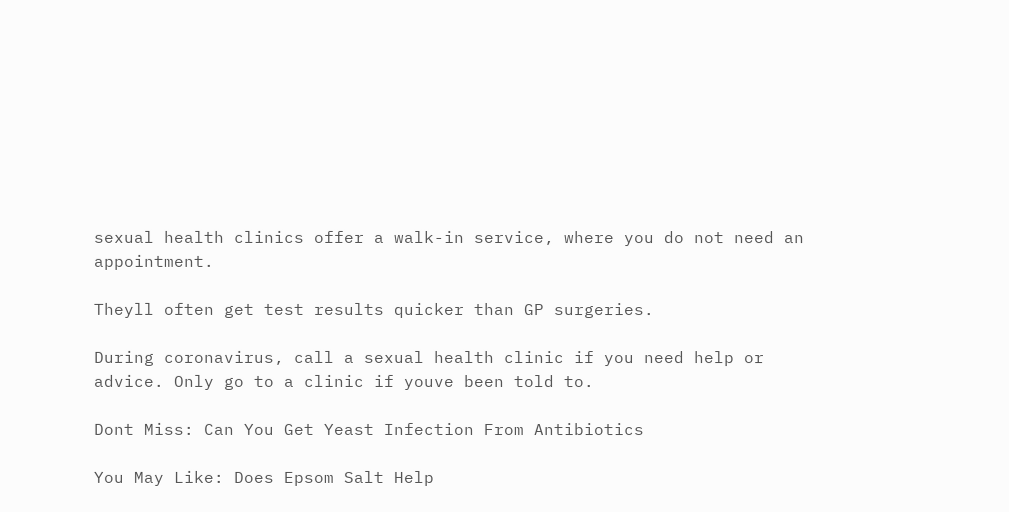sexual health clinics offer a walk-in service, where you do not need an appointment.

Theyll often get test results quicker than GP surgeries.

During coronavirus, call a sexual health clinic if you need help or advice. Only go to a clinic if youve been told to.

Dont Miss: Can You Get Yeast Infection From Antibiotics

You May Like: Does Epsom Salt Help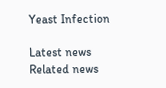Yeast Infection

Latest news
Related news